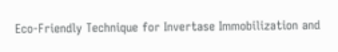Eco-Friendly Technique for Invertase Immobilization and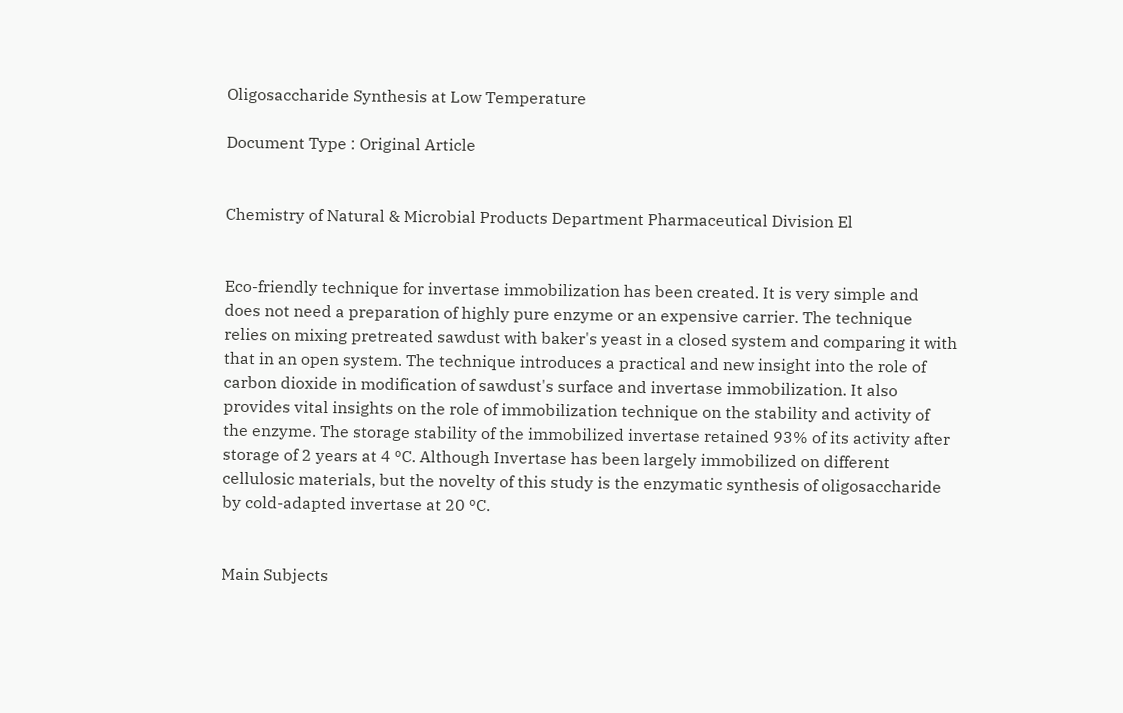Oligosaccharide Synthesis at Low Temperature

Document Type : Original Article


Chemistry of Natural & Microbial Products Department Pharmaceutical Division El


Eco-friendly technique for invertase immobilization has been created. It is very simple and does not need a preparation of highly pure enzyme or an expensive carrier. The technique relies on mixing pretreated sawdust with baker's yeast in a closed system and comparing it with that in an open system. The technique introduces a practical and new insight into the role of carbon dioxide in modification of sawdust's surface and invertase immobilization. It also provides vital insights on the role of immobilization technique on the stability and activity of the enzyme. The storage stability of the immobilized invertase retained 93% of its activity after storage of 2 years at 4 ºC. Although Invertase has been largely immobilized on different cellulosic materials, but the novelty of this study is the enzymatic synthesis of oligosaccharide by cold-adapted invertase at 20 ºC.


Main Subjects